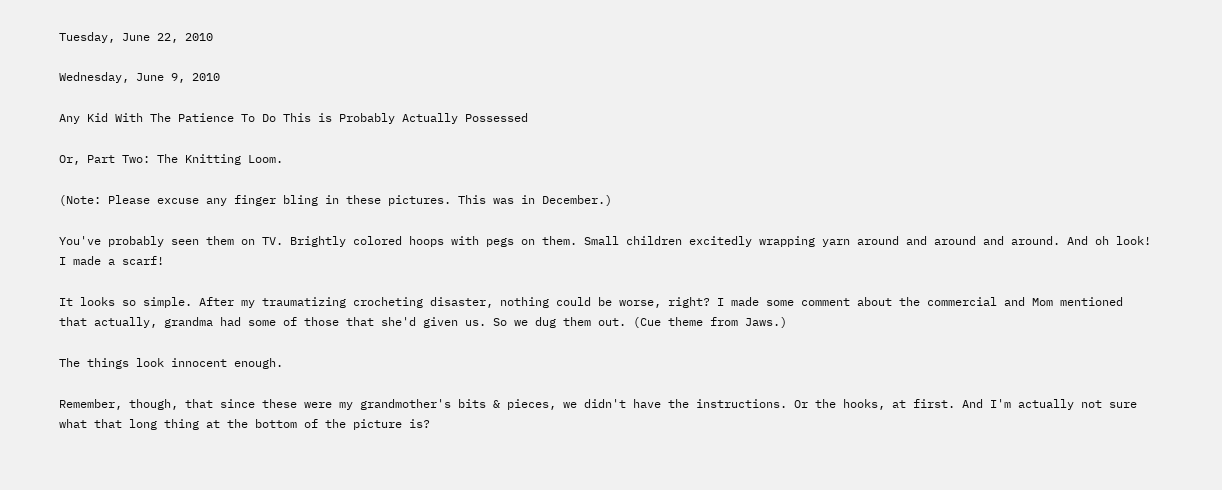Tuesday, June 22, 2010

Wednesday, June 9, 2010

Any Kid With The Patience To Do This is Probably Actually Possessed

Or, Part Two: The Knitting Loom.

(Note: Please excuse any finger bling in these pictures. This was in December.)

You've probably seen them on TV. Brightly colored hoops with pegs on them. Small children excitedly wrapping yarn around and around and around. And oh look! I made a scarf!

It looks so simple. After my traumatizing crocheting disaster, nothing could be worse, right? I made some comment about the commercial and Mom mentioned that actually, grandma had some of those that she'd given us. So we dug them out. (Cue theme from Jaws.)

The things look innocent enough.

Remember, though, that since these were my grandmother's bits & pieces, we didn't have the instructions. Or the hooks, at first. And I'm actually not sure what that long thing at the bottom of the picture is?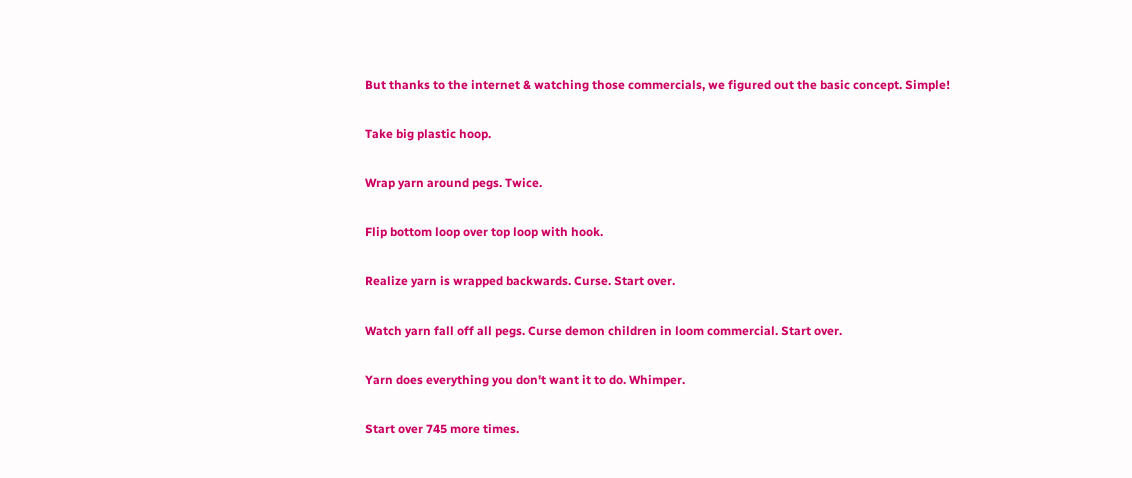But thanks to the internet & watching those commercials, we figured out the basic concept. Simple!

Take big plastic hoop.

Wrap yarn around pegs. Twice.

Flip bottom loop over top loop with hook.

Realize yarn is wrapped backwards. Curse. Start over.

Watch yarn fall off all pegs. Curse demon children in loom commercial. Start over.

Yarn does everything you don't want it to do. Whimper.

Start over 745 more times.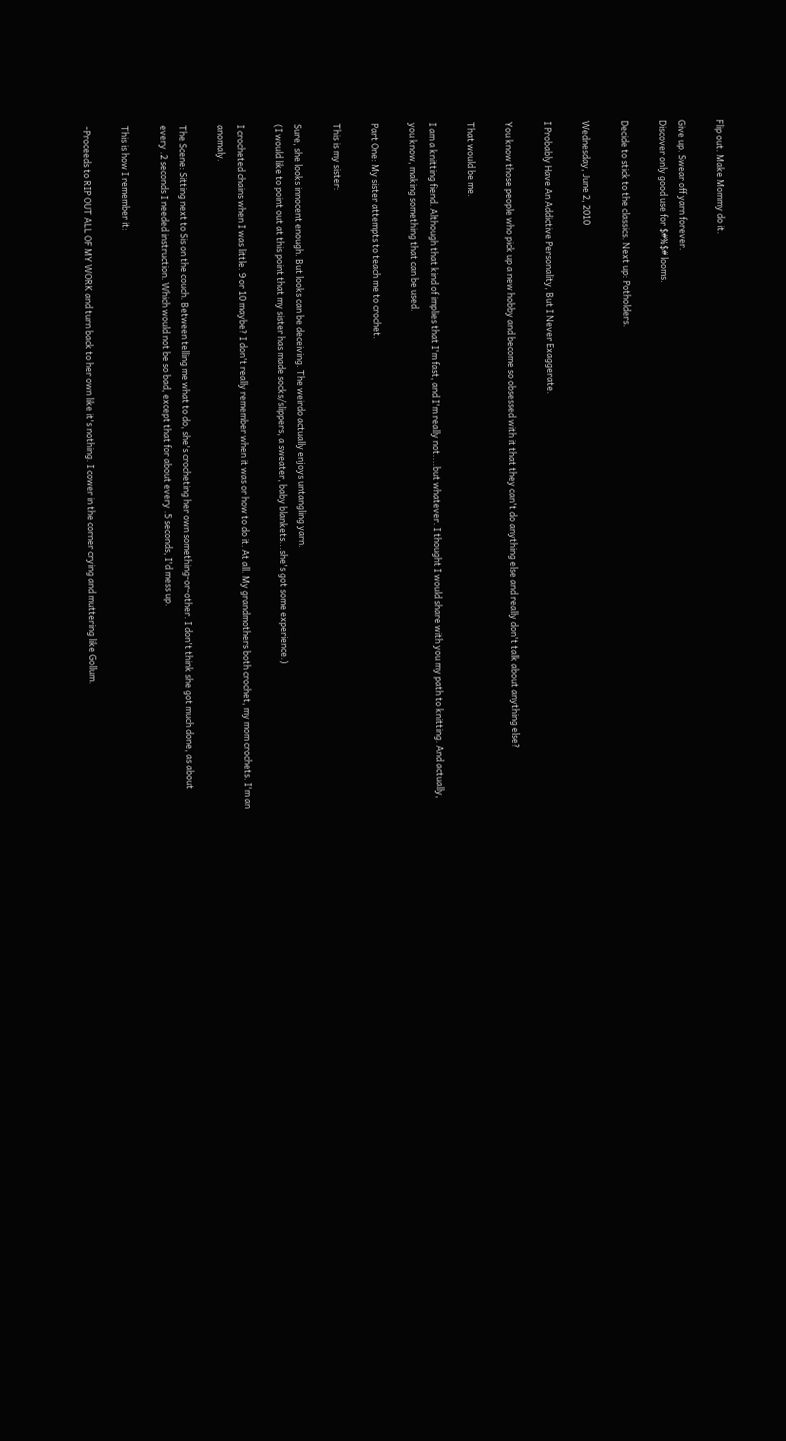Flip out. Make Mommy do it.

Give up. Swear off yarn forever.
Discover only good use for $#%$# looms.

Decide to stick to the classics. Next up: Potholders.

Wednesday, June 2, 2010

I Probably Have An Addictive Personality, But I Never Exaggerate.

You know those people who pick up a new hobby and become so obsessed with it that they can't do anything else and really don't talk about anything else?

That would be me.

I am a knitting fiend. Although that kind of implies that I'm fast, and I'm really not....but whatever. I thought I would share with you my path to knitting. And actually, you know, making something that can be used.

Part One: My sister attempts to teach me to crochet.

This is my sister:

Sure, she looks innocent enough. But looks can be deceiving. The weirdo actually enjoys untangling yarn.
(I would like to point out at this point that my sister has made socks/slippers, a sweater, baby blankets...she's got some experience.)

I crocheted chains when I was little. 9 or 10 maybe? I don't really remember when it was or how to do it. At all. My grandmothers both crochet, my mom crochets. I'm an anomaly.

The Scene: Sitting next to Sis on the couch. Between telling me what to do, she's crocheting her own something-or-other. I don't think she got much done, as about every .2 seconds I needed instruction. Which would not be so bad, except that for about every .5 seconds, I'd mess up.

This is how I remember it:

-Proceeds to RIP OUT ALL OF MY WORK and turn back to her own like it's nothing. I cower in the corner crying and muttering like Gollum.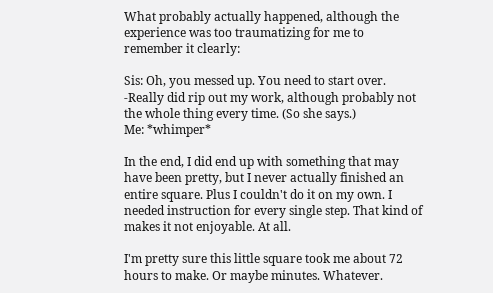What probably actually happened, although the experience was too traumatizing for me to remember it clearly:

Sis: Oh, you messed up. You need to start over.
-Really did rip out my work, although probably not the whole thing every time. (So she says.)
Me: *whimper*

In the end, I did end up with something that may have been pretty, but I never actually finished an entire square. Plus I couldn't do it on my own. I needed instruction for every single step. That kind of makes it not enjoyable. At all.

I'm pretty sure this little square took me about 72 hours to make. Or maybe minutes. Whatever.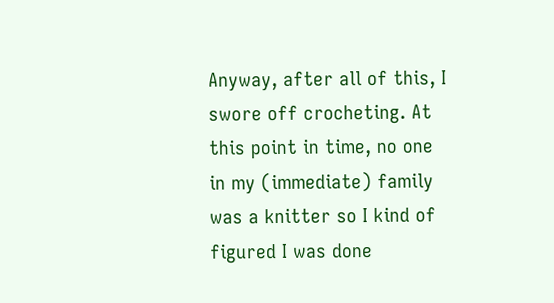Anyway, after all of this, I swore off crocheting. At this point in time, no one in my (immediate) family was a knitter so I kind of figured I was done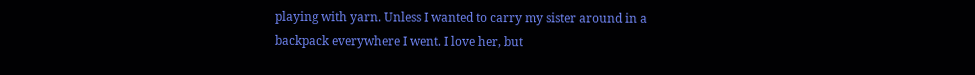playing with yarn. Unless I wanted to carry my sister around in a backpack everywhere I went. I love her, but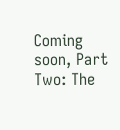Coming soon, Part Two: The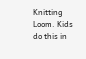Knitting Loom. Kids do this in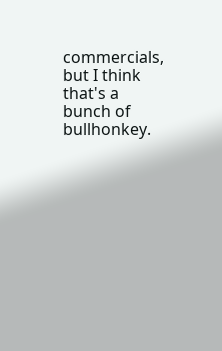commercials, but I think that's a bunch of bullhonkey.